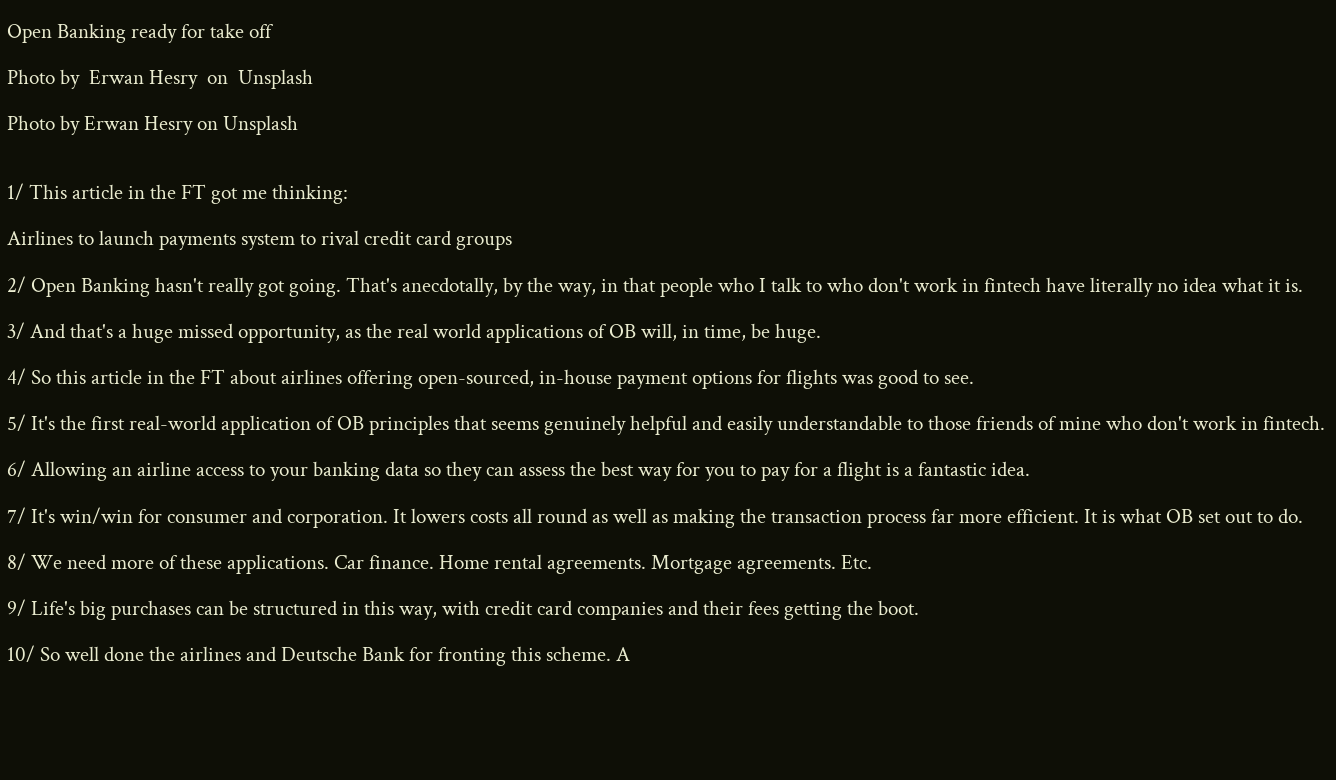Open Banking ready for take off

Photo by  Erwan Hesry  on  Unsplash

Photo by Erwan Hesry on Unsplash


1/ This article in the FT got me thinking:

Airlines to launch payments system to rival credit card groups

2/ Open Banking hasn't really got going. That's anecdotally, by the way, in that people who I talk to who don't work in fintech have literally no idea what it is.

3/ And that's a huge missed opportunity, as the real world applications of OB will, in time, be huge.

4/ So this article in the FT about airlines offering open-sourced, in-house payment options for flights was good to see.

5/ It's the first real-world application of OB principles that seems genuinely helpful and easily understandable to those friends of mine who don't work in fintech.

6/ Allowing an airline access to your banking data so they can assess the best way for you to pay for a flight is a fantastic idea.

7/ It's win/win for consumer and corporation. It lowers costs all round as well as making the transaction process far more efficient. It is what OB set out to do.

8/ We need more of these applications. Car finance. Home rental agreements. Mortgage agreements. Etc.

9/ Life's big purchases can be structured in this way, with credit card companies and their fees getting the boot.

10/ So well done the airlines and Deutsche Bank for fronting this scheme. A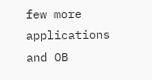few more applications and OB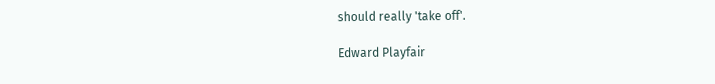should really 'take off'.

Edward Playfair